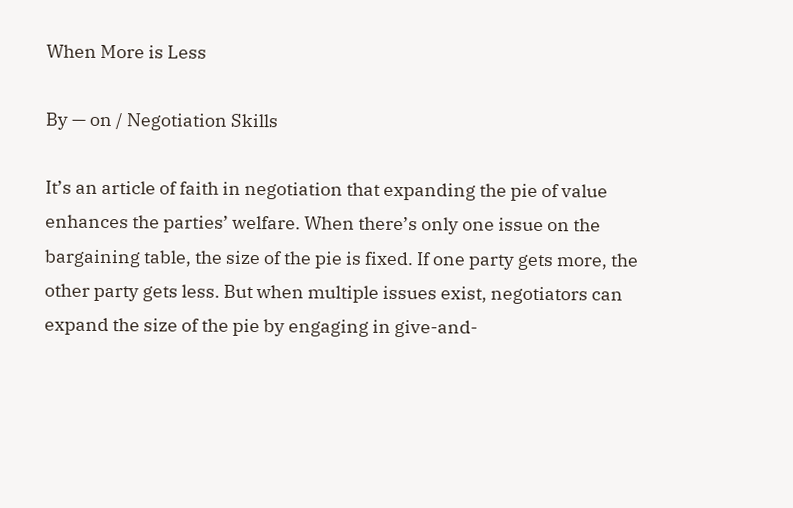When More is Less

By — on / Negotiation Skills

It’s an article of faith in negotiation that expanding the pie of value enhances the parties’ welfare. When there’s only one issue on the bargaining table, the size of the pie is fixed. If one party gets more, the other party gets less. But when multiple issues exist, negotiators can expand the size of the pie by engaging in give-and-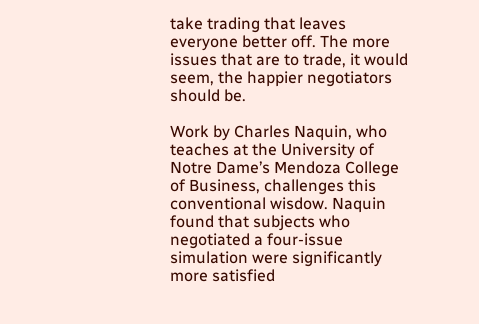take trading that leaves everyone better off. The more issues that are to trade, it would seem, the happier negotiators should be.

Work by Charles Naquin, who teaches at the University of Notre Dame’s Mendoza College of Business, challenges this conventional wisdow. Naquin found that subjects who negotiated a four-issue simulation were significantly more satisfied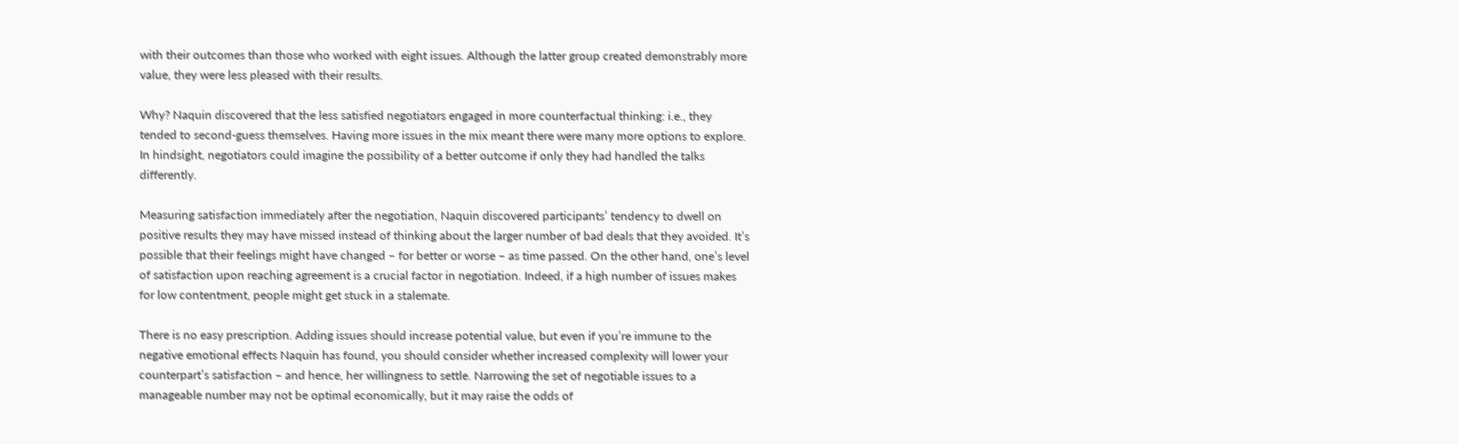with their outcomes than those who worked with eight issues. Although the latter group created demonstrably more value, they were less pleased with their results.

Why? Naquin discovered that the less satisfied negotiators engaged in more counterfactual thinking: i.e., they tended to second-guess themselves. Having more issues in the mix meant there were many more options to explore. In hindsight, negotiators could imagine the possibility of a better outcome if only they had handled the talks differently.

Measuring satisfaction immediately after the negotiation, Naquin discovered participants’ tendency to dwell on positive results they may have missed instead of thinking about the larger number of bad deals that they avoided. It’s possible that their feelings might have changed – for better or worse – as time passed. On the other hand, one’s level of satisfaction upon reaching agreement is a crucial factor in negotiation. Indeed, if a high number of issues makes for low contentment, people might get stuck in a stalemate.

There is no easy prescription. Adding issues should increase potential value, but even if you’re immune to the negative emotional effects Naquin has found, you should consider whether increased complexity will lower your counterpart’s satisfaction – and hence, her willingness to settle. Narrowing the set of negotiable issues to a manageable number may not be optimal economically, but it may raise the odds of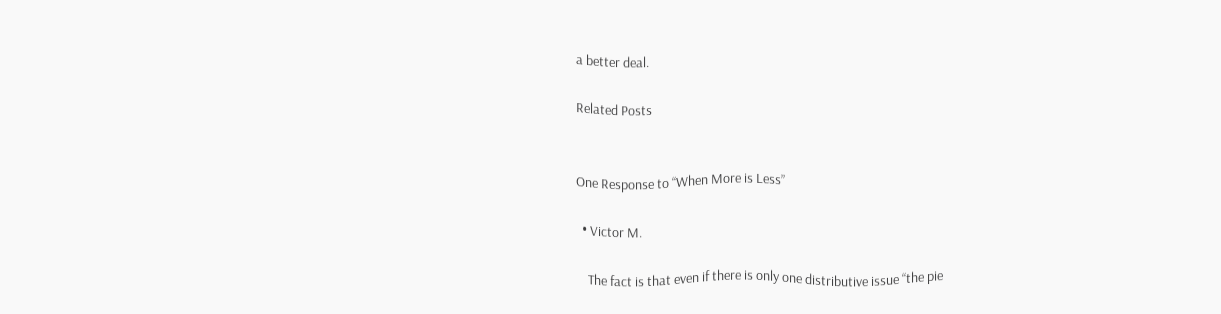a better deal.

Related Posts


One Response to “When More is Less”

  • Victor M.

    The fact is that even if there is only one distributive issue “the pie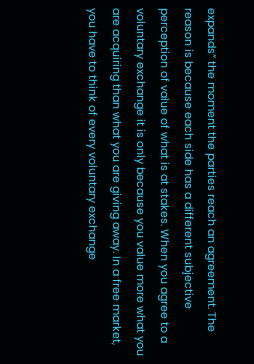expands” the moment the parties reach an agreement. The reason is because each side has a different subjective perception of value of what is at stakes. When you agree to a voluntary exchange it is only because you value more what you are acquiring than what you are giving away. In a free market, you have to think of every voluntary exchange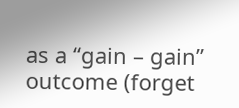as a “gain – gain” outcome (forget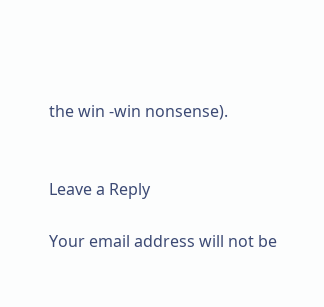the win -win nonsense).


Leave a Reply

Your email address will not be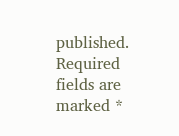published. Required fields are marked *